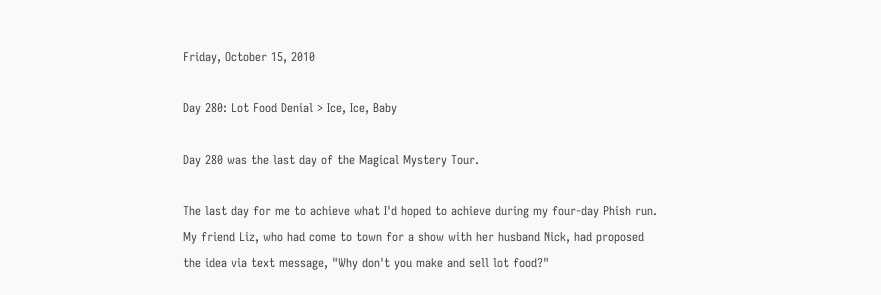Friday, October 15, 2010

Day 280: Lot Food Denial > Ice, Ice, Baby

Day 280 was the last day of the Magical Mystery Tour.

The last day for me to achieve what I'd hoped to achieve during my four-day Phish run. My friend Liz, who had come to town for a show with her husband Nick, had proposed the idea via text message, "Why don't you make and sell lot food?"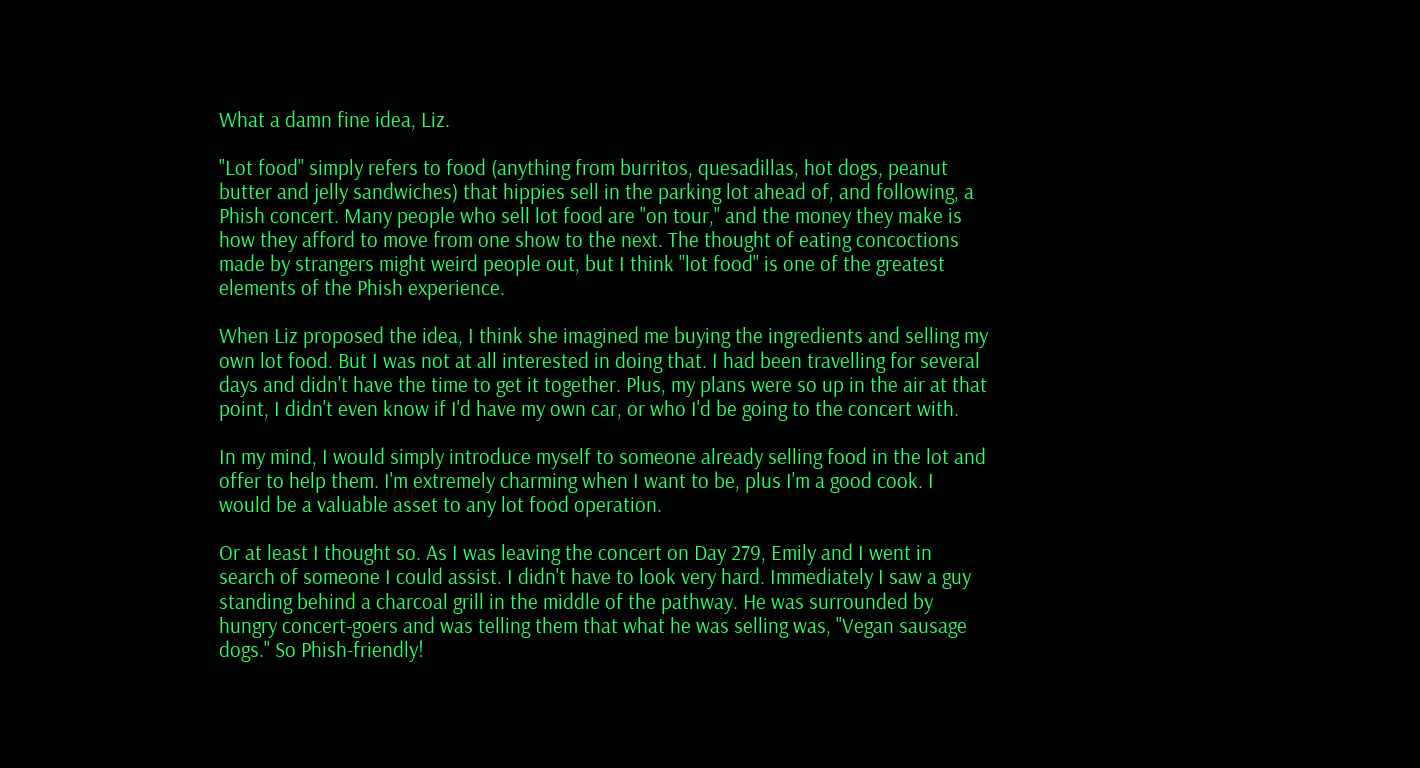What a damn fine idea, Liz.

"Lot food" simply refers to food (anything from burritos, quesadillas, hot dogs, peanut butter and jelly sandwiches) that hippies sell in the parking lot ahead of, and following, a Phish concert. Many people who sell lot food are "on tour," and the money they make is how they afford to move from one show to the next. The thought of eating concoctions made by strangers might weird people out, but I think "lot food" is one of the greatest elements of the Phish experience.

When Liz proposed the idea, I think she imagined me buying the ingredients and selling my own lot food. But I was not at all interested in doing that. I had been travelling for several days and didn't have the time to get it together. Plus, my plans were so up in the air at that point, I didn't even know if I'd have my own car, or who I'd be going to the concert with.

In my mind, I would simply introduce myself to someone already selling food in the lot and offer to help them. I'm extremely charming when I want to be, plus I'm a good cook. I would be a valuable asset to any lot food operation.

Or at least I thought so. As I was leaving the concert on Day 279, Emily and I went in search of someone I could assist. I didn't have to look very hard. Immediately I saw a guy standing behind a charcoal grill in the middle of the pathway. He was surrounded by hungry concert-goers and was telling them that what he was selling was, "Vegan sausage dogs." So Phish-friendly!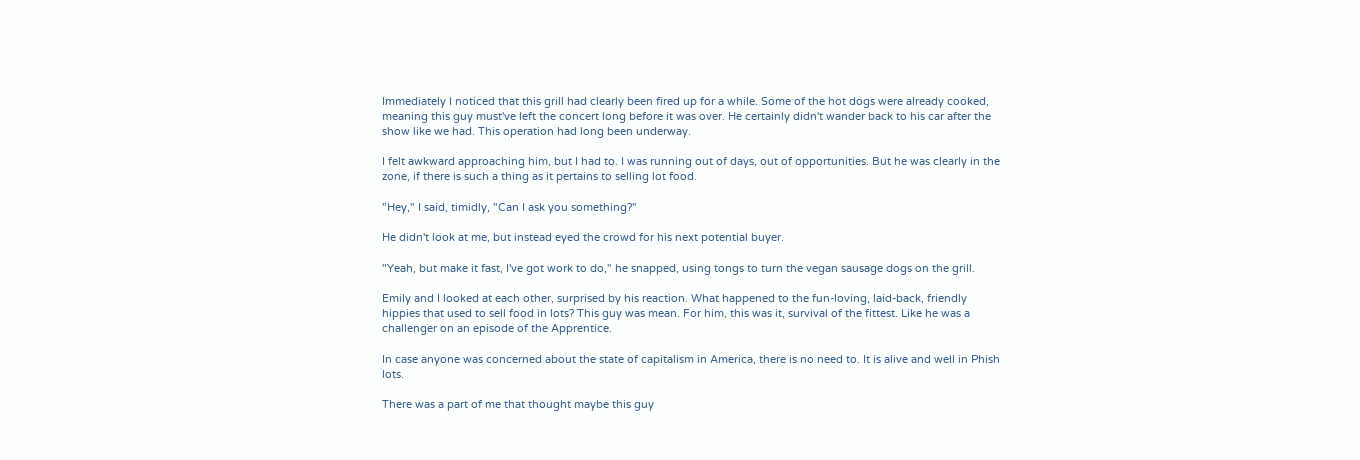Immediately I noticed that this grill had clearly been fired up for a while. Some of the hot dogs were already cooked, meaning this guy must've left the concert long before it was over. He certainly didn't wander back to his car after the show like we had. This operation had long been underway.

I felt awkward approaching him, but I had to. I was running out of days, out of opportunities. But he was clearly in the zone, if there is such a thing as it pertains to selling lot food.

"Hey," I said, timidly, "Can I ask you something?"

He didn't look at me, but instead eyed the crowd for his next potential buyer.

"Yeah, but make it fast, I've got work to do," he snapped, using tongs to turn the vegan sausage dogs on the grill.

Emily and I looked at each other, surprised by his reaction. What happened to the fun-loving, laid-back, friendly hippies that used to sell food in lots? This guy was mean. For him, this was it, survival of the fittest. Like he was a challenger on an episode of the Apprentice.

In case anyone was concerned about the state of capitalism in America, there is no need to. It is alive and well in Phish lots.

There was a part of me that thought maybe this guy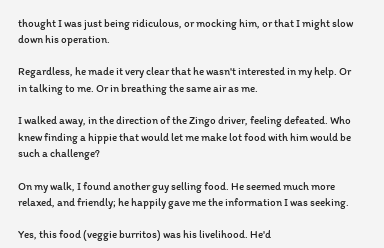thought I was just being ridiculous, or mocking him, or that I might slow down his operation.

Regardless, he made it very clear that he wasn't interested in my help. Or in talking to me. Or in breathing the same air as me.

I walked away, in the direction of the Zingo driver, feeling defeated. Who knew finding a hippie that would let me make lot food with him would be such a challenge?

On my walk, I found another guy selling food. He seemed much more relaxed, and friendly; he happily gave me the information I was seeking.

Yes, this food (veggie burritos) was his livelihood. He'd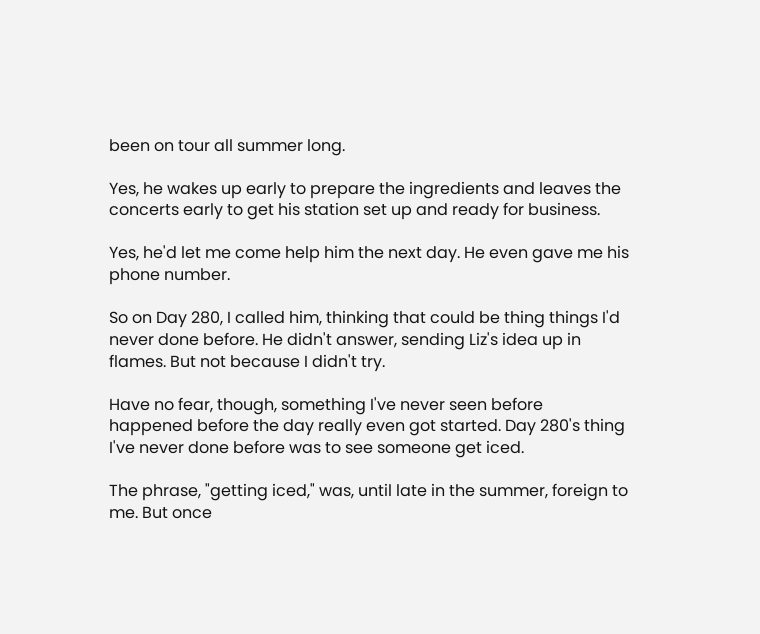been on tour all summer long.

Yes, he wakes up early to prepare the ingredients and leaves the concerts early to get his station set up and ready for business.

Yes, he'd let me come help him the next day. He even gave me his phone number.

So on Day 280, I called him, thinking that could be thing things I'd never done before. He didn't answer, sending Liz's idea up in flames. But not because I didn't try.

Have no fear, though, something I've never seen before happened before the day really even got started. Day 280's thing I've never done before was to see someone get iced.

The phrase, "getting iced," was, until late in the summer, foreign to me. But once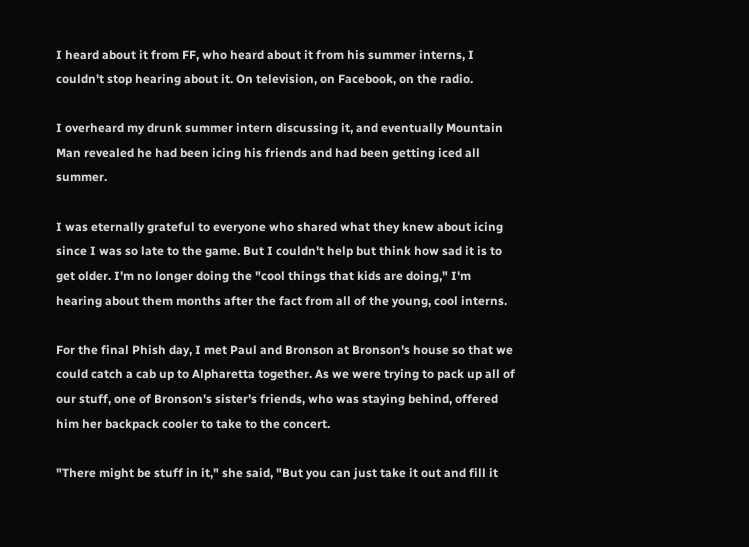I heard about it from FF, who heard about it from his summer interns, I couldn't stop hearing about it. On television, on Facebook, on the radio.

I overheard my drunk summer intern discussing it, and eventually Mountain Man revealed he had been icing his friends and had been getting iced all summer.

I was eternally grateful to everyone who shared what they knew about icing since I was so late to the game. But I couldn't help but think how sad it is to get older. I'm no longer doing the "cool things that kids are doing," I'm hearing about them months after the fact from all of the young, cool interns.

For the final Phish day, I met Paul and Bronson at Bronson's house so that we could catch a cab up to Alpharetta together. As we were trying to pack up all of our stuff, one of Bronson's sister's friends, who was staying behind, offered him her backpack cooler to take to the concert.

"There might be stuff in it," she said, "But you can just take it out and fill it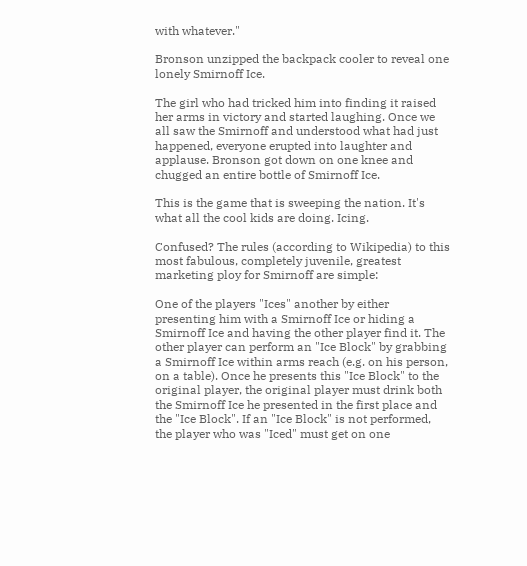with whatever."

Bronson unzipped the backpack cooler to reveal one lonely Smirnoff Ice.

The girl who had tricked him into finding it raised her arms in victory and started laughing. Once we all saw the Smirnoff and understood what had just happened, everyone erupted into laughter and applause. Bronson got down on one knee and chugged an entire bottle of Smirnoff Ice.

This is the game that is sweeping the nation. It's what all the cool kids are doing. Icing.

Confused? The rules (according to Wikipedia) to this most fabulous, completely juvenile, greatest marketing ploy for Smirnoff are simple:

One of the players "Ices" another by either presenting him with a Smirnoff Ice or hiding a Smirnoff Ice and having the other player find it. The other player can perform an "Ice Block" by grabbing a Smirnoff Ice within arms reach (e.g. on his person, on a table). Once he presents this "Ice Block" to the original player, the original player must drink both the Smirnoff Ice he presented in the first place and the "Ice Block". If an "Ice Block" is not performed, the player who was "Iced" must get on one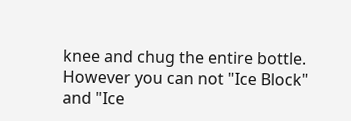knee and chug the entire bottle. However you can not "Ice Block" and "Ice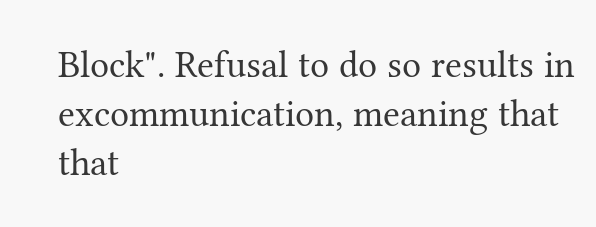Block". Refusal to do so results in excommunication, meaning that that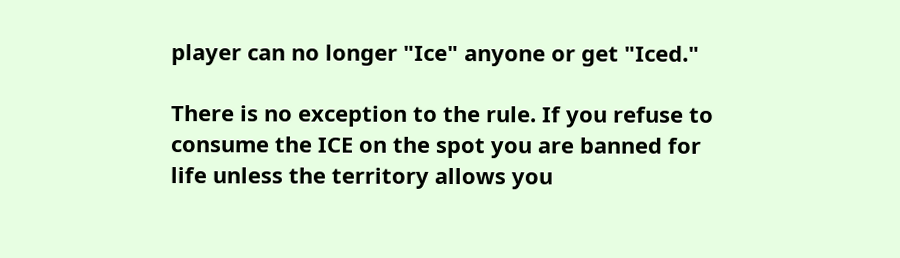player can no longer "Ice" anyone or get "Iced."

There is no exception to the rule. If you refuse to consume the ICE on the spot you are banned for life unless the territory allows you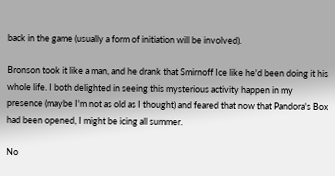back in the game (usually a form of initiation will be involved).

Bronson took it like a man, and he drank that Smirnoff Ice like he'd been doing it his whole life. I both delighted in seeing this mysterious activity happen in my presence (maybe I'm not as old as I thought) and feared that now that Pandora's Box had been opened, I might be icing all summer.

No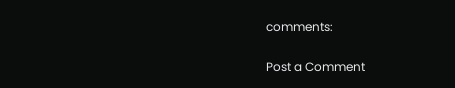comments:

Post a Comment